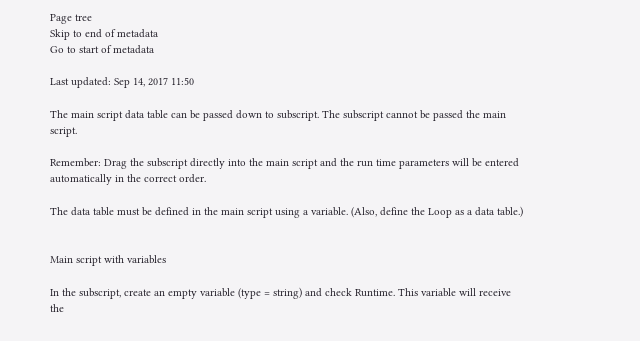Page tree
Skip to end of metadata
Go to start of metadata

Last updated: Sep 14, 2017 11:50

The main script data table can be passed down to subscript. The subscript cannot be passed the main script.

Remember: Drag the subscript directly into the main script and the run time parameters will be entered automatically in the correct order.

The data table must be defined in the main script using a variable. (Also, define the Loop as a data table.)


Main script with variables

In the subscript, create an empty variable (type = string) and check Runtime. This variable will receive the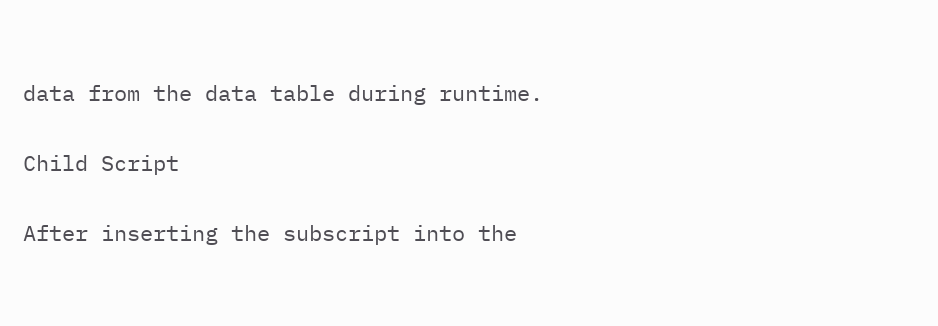data from the data table during runtime.

Child Script

After inserting the subscript into the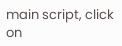main script, click on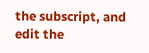the subscript, and edit the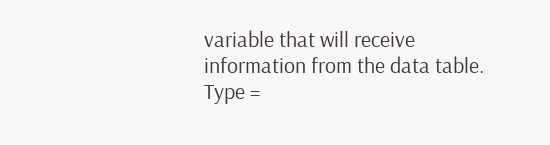variable that will receive information from the data table. Type =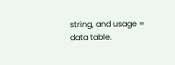string, and usage = data table.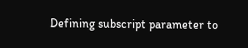Defining subscript parameter to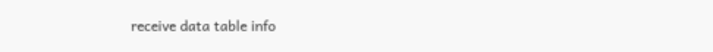receive data table info